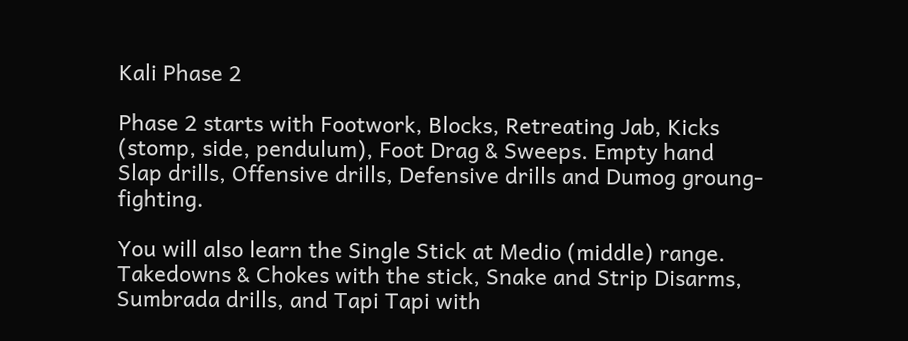Kali Phase 2

Phase 2 starts with Footwork, Blocks, Retreating Jab, Kicks (stomp, side, pendulum), Foot Drag & Sweeps. Empty hand Slap drills, Offensive drills, Defensive drills and Dumog groung-fighting.

You will also learn the Single Stick at Medio (middle) range. Takedowns & Chokes with the stick, Snake and Strip Disarms, Sumbrada drills, and Tapi Tapi with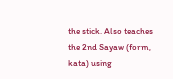the stick. Also teaches the 2nd Sayaw (form, kata) using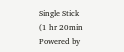Single Stick
(1 hr 20min
Powered by